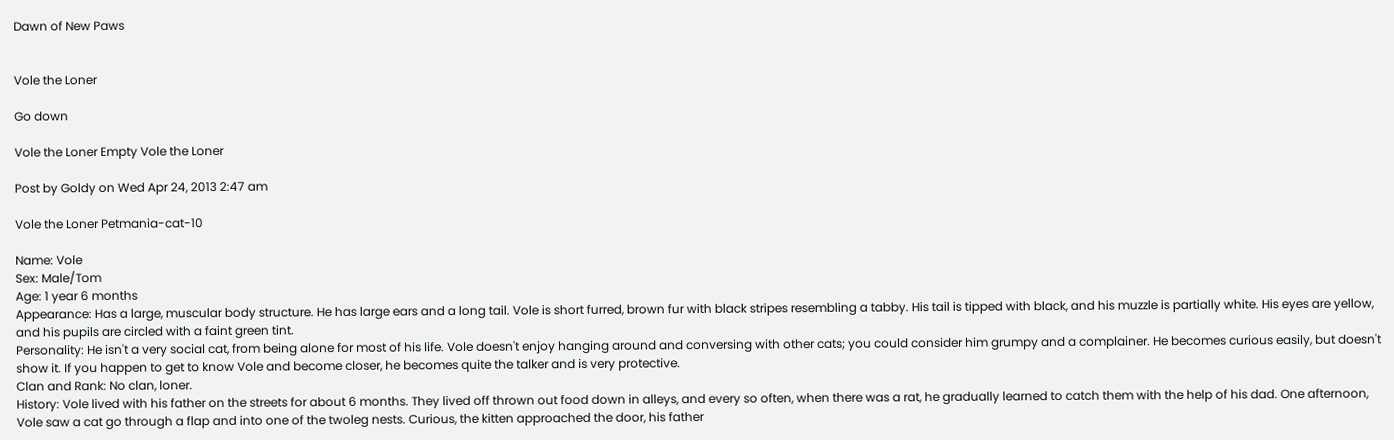Dawn of New Paws


Vole the Loner

Go down

Vole the Loner Empty Vole the Loner

Post by Goldy on Wed Apr 24, 2013 2:47 am

Vole the Loner Petmania-cat-10

Name: Vole
Sex: Male/Tom
Age: 1 year 6 months
Appearance: Has a large, muscular body structure. He has large ears and a long tail. Vole is short furred, brown fur with black stripes resembling a tabby. His tail is tipped with black, and his muzzle is partially white. His eyes are yellow, and his pupils are circled with a faint green tint.
Personality: He isn't a very social cat, from being alone for most of his life. Vole doesn't enjoy hanging around and conversing with other cats; you could consider him grumpy and a complainer. He becomes curious easily, but doesn't show it. If you happen to get to know Vole and become closer, he becomes quite the talker and is very protective.
Clan and Rank: No clan, loner.
History: Vole lived with his father on the streets for about 6 months. They lived off thrown out food down in alleys, and every so often, when there was a rat, he gradually learned to catch them with the help of his dad. One afternoon, Vole saw a cat go through a flap and into one of the twoleg nests. Curious, the kitten approached the door, his father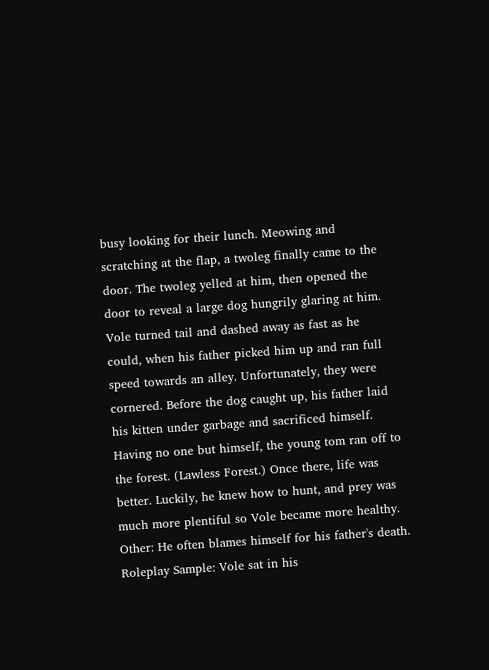busy looking for their lunch. Meowing and scratching at the flap, a twoleg finally came to the door. The twoleg yelled at him, then opened the door to reveal a large dog hungrily glaring at him. Vole turned tail and dashed away as fast as he could, when his father picked him up and ran full speed towards an alley. Unfortunately, they were cornered. Before the dog caught up, his father laid his kitten under garbage and sacrificed himself. Having no one but himself, the young tom ran off to the forest. (Lawless Forest.) Once there, life was better. Luckily, he knew how to hunt, and prey was much more plentiful so Vole became more healthy.
Other: He often blames himself for his father's death.
Roleplay Sample: Vole sat in his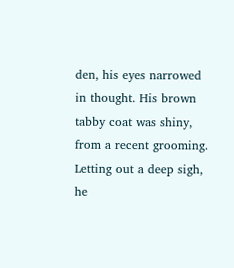den, his eyes narrowed in thought. His brown tabby coat was shiny, from a recent grooming. Letting out a deep sigh, he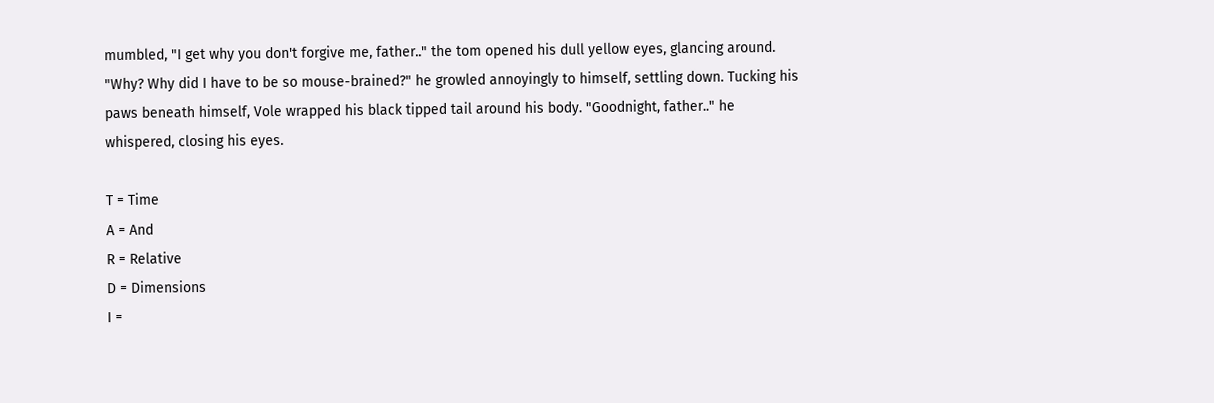mumbled, "I get why you don't forgive me, father.." the tom opened his dull yellow eyes, glancing around. "Why? Why did I have to be so mouse-brained?" he growled annoyingly to himself, settling down. Tucking his paws beneath himself, Vole wrapped his black tipped tail around his body. "Goodnight, father.." he whispered, closing his eyes.

T = Time
A = And
R = Relative
D = Dimensions
I =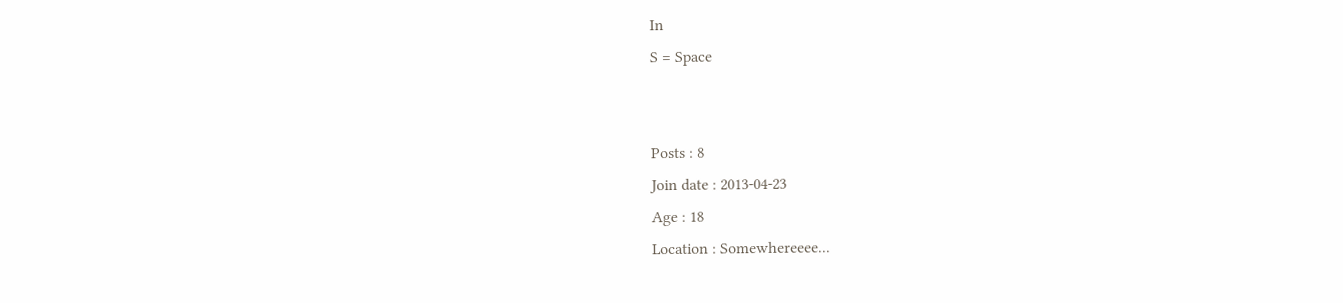In
S = Space


Posts : 8
Join date : 2013-04-23
Age : 18
Location : Somewhereeee...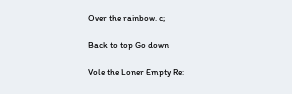Over the rainbow. c;

Back to top Go down

Vole the Loner Empty Re: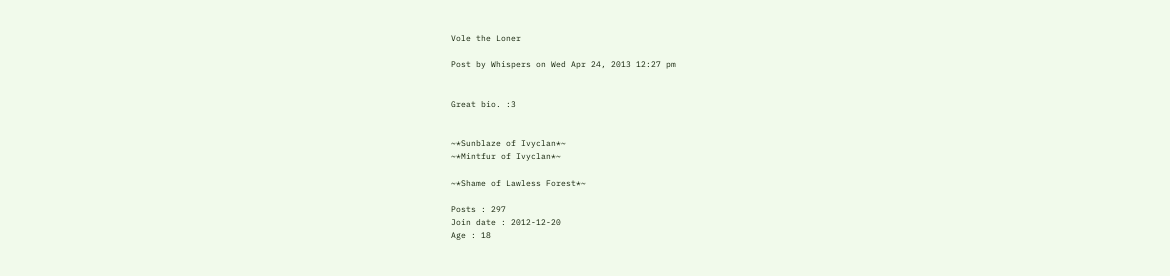Vole the Loner

Post by Whispers on Wed Apr 24, 2013 12:27 pm


Great bio. :3


~*Sunblaze of Ivyclan*~
~*Mintfur of Ivyclan*~

~*Shame of Lawless Forest*~

Posts : 297
Join date : 2012-12-20
Age : 18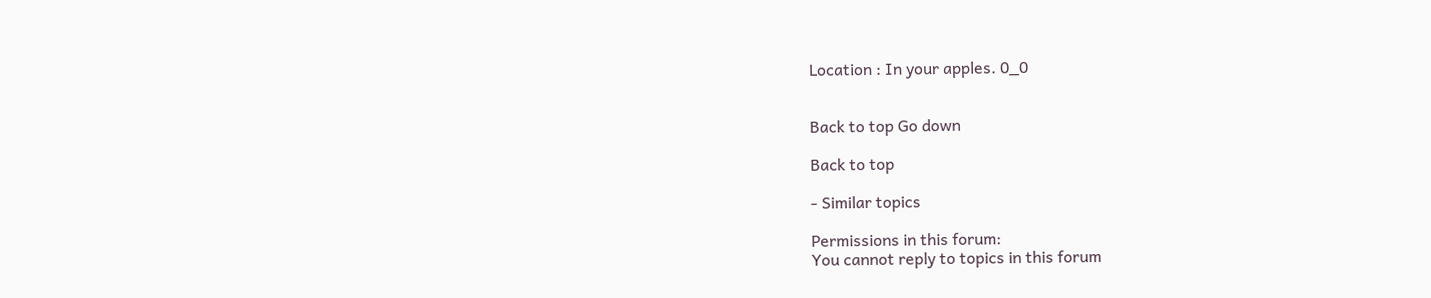Location : In your apples. 0_0


Back to top Go down

Back to top

- Similar topics

Permissions in this forum:
You cannot reply to topics in this forum